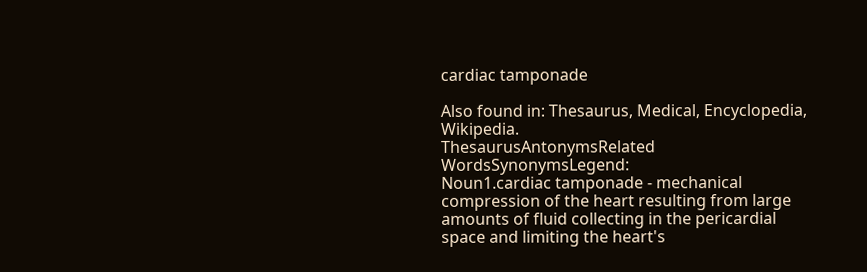cardiac tamponade

Also found in: Thesaurus, Medical, Encyclopedia, Wikipedia.
ThesaurusAntonymsRelated WordsSynonymsLegend:
Noun1.cardiac tamponade - mechanical compression of the heart resulting from large amounts of fluid collecting in the pericardial space and limiting the heart's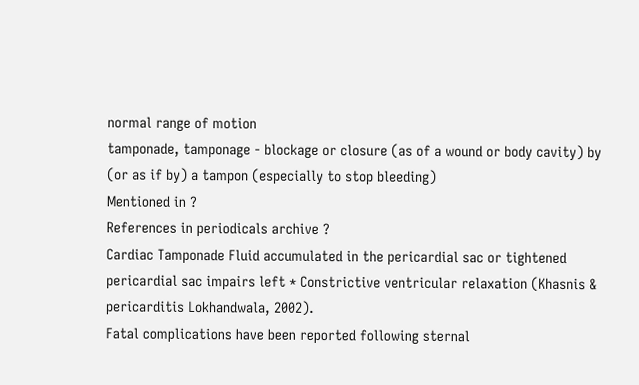normal range of motion
tamponade, tamponage - blockage or closure (as of a wound or body cavity) by (or as if by) a tampon (especially to stop bleeding)
Mentioned in ?
References in periodicals archive ?
Cardiac Tamponade Fluid accumulated in the pericardial sac or tightened pericardial sac impairs left * Constrictive ventricular relaxation (Khasnis & pericarditis Lokhandwala, 2002).
Fatal complications have been reported following sternal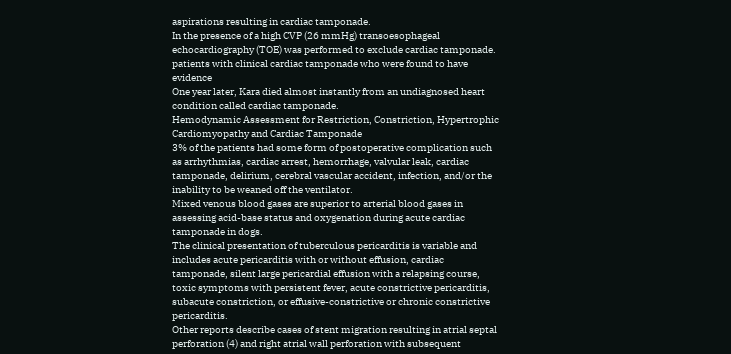aspirations resulting in cardiac tamponade.
In the presence of a high CVP (26 mmHg) transoesophageal echocardiography (TOE) was performed to exclude cardiac tamponade.
patients with clinical cardiac tamponade who were found to have evidence
One year later, Kara died almost instantly from an undiagnosed heart condition called cardiac tamponade.
Hemodynamic Assessment for Restriction, Constriction, Hypertrophic Cardiomyopathy and Cardiac Tamponade
3% of the patients had some form of postoperative complication such as arrhythmias, cardiac arrest, hemorrhage, valvular leak, cardiac tamponade, delirium, cerebral vascular accident, infection, and/or the inability to be weaned off the ventilator.
Mixed venous blood gases are superior to arterial blood gases in assessing acid-base status and oxygenation during acute cardiac tamponade in dogs.
The clinical presentation of tuberculous pericarditis is variable and includes acute pericarditis with or without effusion, cardiac tamponade, silent large pericardial effusion with a relapsing course, toxic symptoms with persistent fever, acute constrictive pericarditis, subacute constriction, or effusive-constrictive or chronic constrictive pericarditis.
Other reports describe cases of stent migration resulting in atrial septal perforation (4) and right atrial wall perforation with subsequent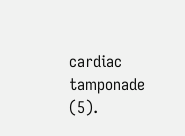cardiac tamponade (5).